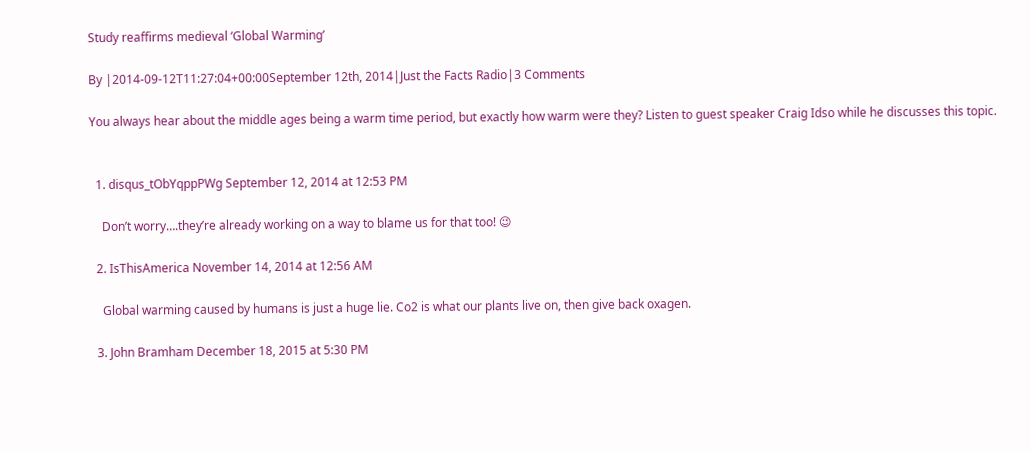Study reaffirms medieval ‘Global Warming’

By |2014-09-12T11:27:04+00:00September 12th, 2014|Just the Facts Radio|3 Comments

You always hear about the middle ages being a warm time period, but exactly how warm were they? Listen to guest speaker Craig Idso while he discusses this topic.


  1. disqus_tObYqppPWg September 12, 2014 at 12:53 PM

    Don’t worry….they’re already working on a way to blame us for that too! 😉

  2. IsThisAmerica November 14, 2014 at 12:56 AM

    Global warming caused by humans is just a huge lie. Co2 is what our plants live on, then give back oxagen.

  3. John Bramham December 18, 2015 at 5:30 PM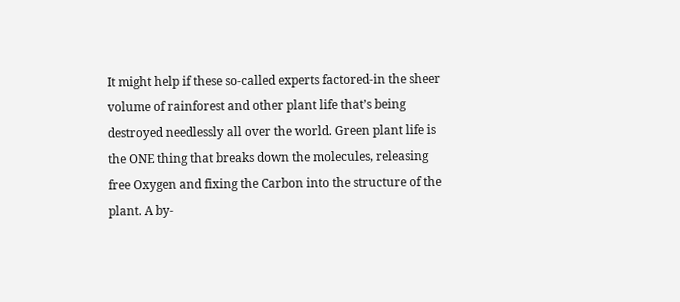It might help if these so-called experts factored-in the sheer volume of rainforest and other plant life that’s being destroyed needlessly all over the world. Green plant life is the ONE thing that breaks down the molecules, releasing free Oxygen and fixing the Carbon into the structure of the plant. A by-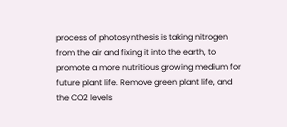process of photosynthesis is taking nitrogen from the air and fixing it into the earth, to promote a more nutritious growing medium for future plant life. Remove green plant life, and the CO2 levels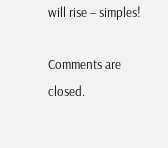will rise – simples!

Comments are closed.